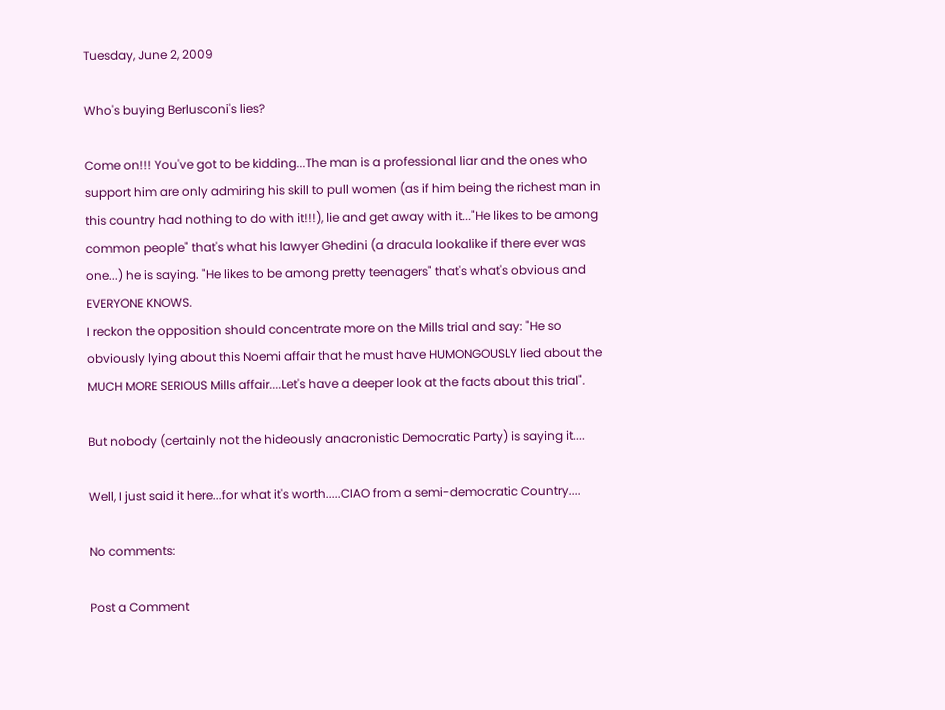Tuesday, June 2, 2009

Who's buying Berlusconi's lies?

Come on!!! You've got to be kidding...The man is a professional liar and the ones who support him are only admiring his skill to pull women (as if him being the richest man in this country had nothing to do with it!!!), lie and get away with it..."He likes to be among common people" that's what his lawyer Ghedini (a dracula lookalike if there ever was one...) he is saying. "He likes to be among pretty teenagers" that's what's obvious and EVERYONE KNOWS.
I reckon the opposition should concentrate more on the Mills trial and say: "He so obviously lying about this Noemi affair that he must have HUMONGOUSLY lied about the MUCH MORE SERIOUS Mills affair....Let's have a deeper look at the facts about this trial".

But nobody (certainly not the hideously anacronistic Democratic Party) is saying it....

Well, I just said it here...for what it's worth.....CIAO from a semi-democratic Country....

No comments:

Post a Comment